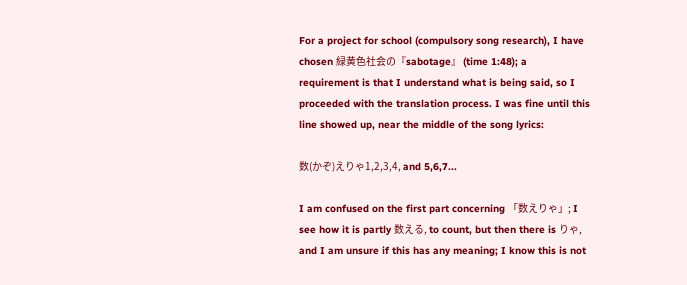For a project for school (compulsory song research), I have chosen 緑黄色社会の『sabotage』 (time 1:48); a requirement is that I understand what is being said, so I proceeded with the translation process. I was fine until this line showed up, near the middle of the song lyrics:

数(かぞ)えりゃ1,2,3,4, and 5,6,7...

I am confused on the first part concerning 「数えりゃ」; I see how it is partly 数える, to count, but then there is りゃ, and I am unsure if this has any meaning; I know this is not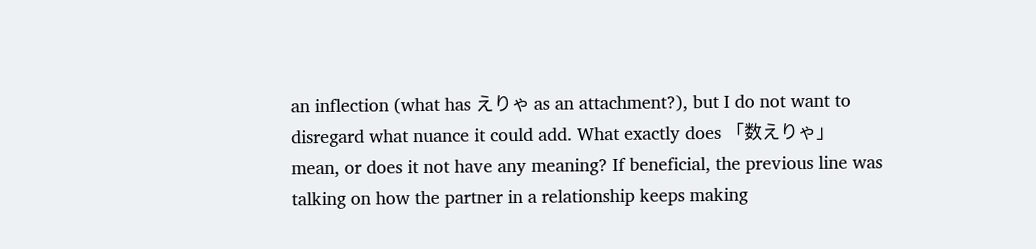an inflection (what has えりゃ as an attachment?), but I do not want to disregard what nuance it could add. What exactly does 「数えりゃ」 mean, or does it not have any meaning? If beneficial, the previous line was talking on how the partner in a relationship keeps making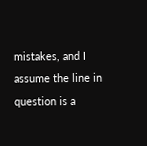mistakes, and I assume the line in question is a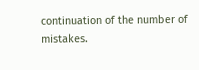continuation of the number of mistakes.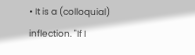• It is a (colloquial) inflection. "If I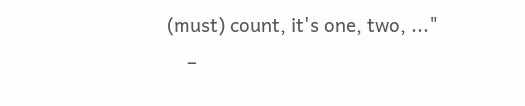(must) count, it's one, two, ..."
    –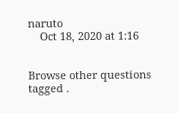naruto
    Oct 18, 2020 at 1:16


Browse other questions tagged .